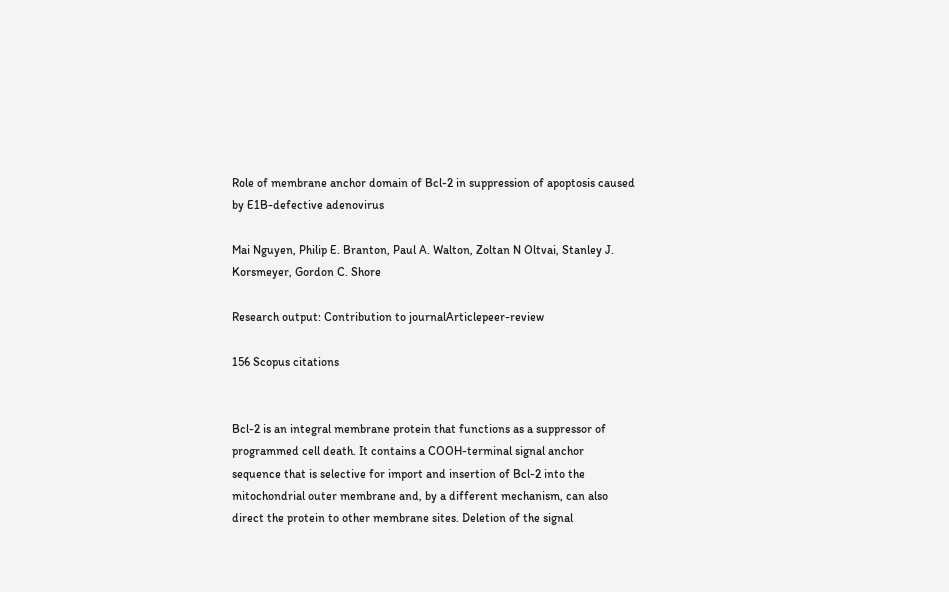Role of membrane anchor domain of Bcl-2 in suppression of apoptosis caused by E1B-defective adenovirus

Mai Nguyen, Philip E. Branton, Paul A. Walton, Zoltan N Oltvai, Stanley J. Korsmeyer, Gordon C. Shore

Research output: Contribution to journalArticlepeer-review

156 Scopus citations


Bcl-2 is an integral membrane protein that functions as a suppressor of programmed cell death. It contains a COOH-terminal signal anchor sequence that is selective for import and insertion of Bcl-2 into the mitochondrial outer membrane and, by a different mechanism, can also direct the protein to other membrane sites. Deletion of the signal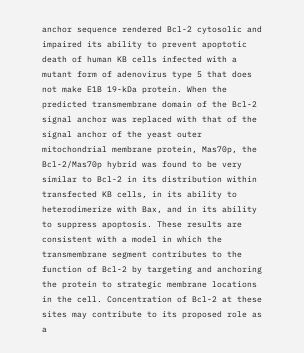anchor sequence rendered Bcl-2 cytosolic and impaired its ability to prevent apoptotic death of human KB cells infected with a mutant form of adenovirus type 5 that does not make E1B 19-kDa protein. When the predicted transmembrane domain of the Bcl-2 signal anchor was replaced with that of the signal anchor of the yeast outer mitochondrial membrane protein, Mas70p, the Bcl-2/Mas70p hybrid was found to be very similar to Bcl-2 in its distribution within transfected KB cells, in its ability to heterodimerize with Bax, and in its ability to suppress apoptosis. These results are consistent with a model in which the transmembrane segment contributes to the function of Bcl-2 by targeting and anchoring the protein to strategic membrane locations in the cell. Concentration of Bcl-2 at these sites may contribute to its proposed role as a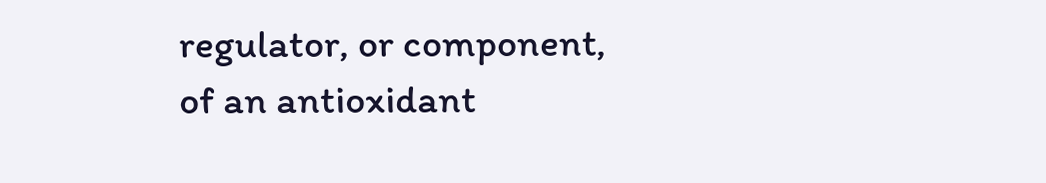regulator, or component, of an antioxidant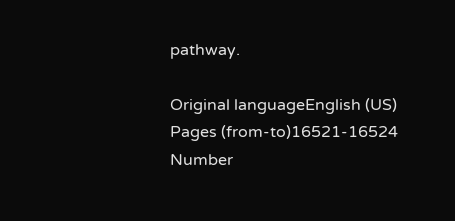pathway.

Original languageEnglish (US)
Pages (from-to)16521-16524
Number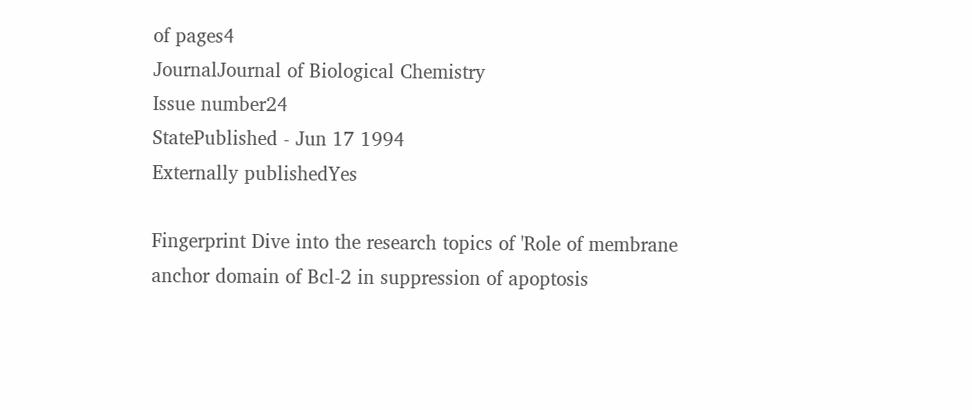of pages4
JournalJournal of Biological Chemistry
Issue number24
StatePublished - Jun 17 1994
Externally publishedYes

Fingerprint Dive into the research topics of 'Role of membrane anchor domain of Bcl-2 in suppression of apoptosis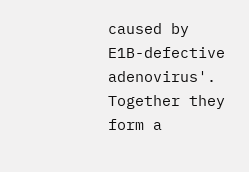caused by E1B-defective adenovirus'. Together they form a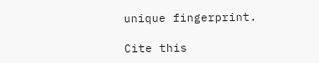unique fingerprint.

Cite this